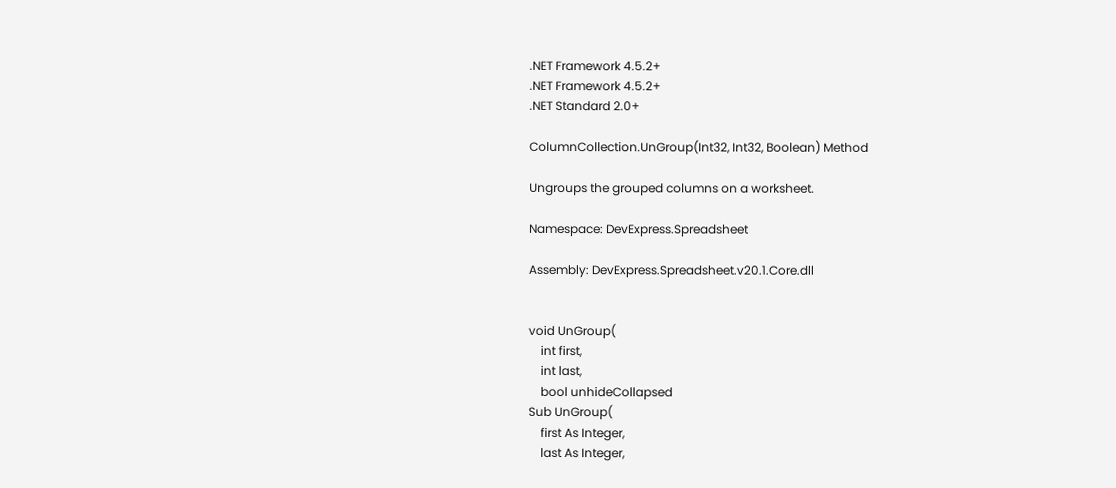.NET Framework 4.5.2+
.NET Framework 4.5.2+
.NET Standard 2.0+

ColumnCollection.UnGroup(Int32, Int32, Boolean) Method

Ungroups the grouped columns on a worksheet.

Namespace: DevExpress.Spreadsheet

Assembly: DevExpress.Spreadsheet.v20.1.Core.dll


void UnGroup(
    int first,
    int last,
    bool unhideCollapsed
Sub UnGroup(
    first As Integer,
    last As Integer,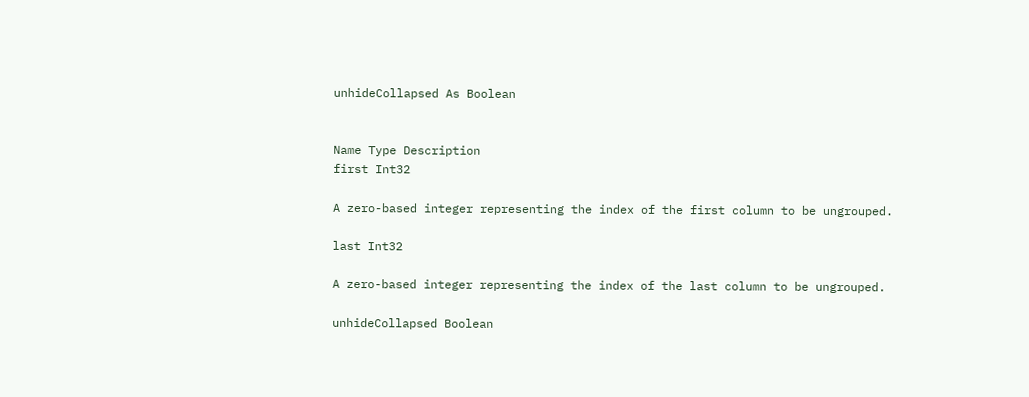unhideCollapsed As Boolean


Name Type Description
first Int32

A zero-based integer representing the index of the first column to be ungrouped.

last Int32

A zero-based integer representing the index of the last column to be ungrouped.

unhideCollapsed Boolean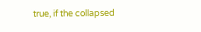true, if the collapsed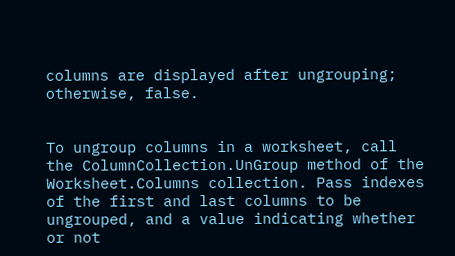columns are displayed after ungrouping; otherwise, false.


To ungroup columns in a worksheet, call the ColumnCollection.UnGroup method of the Worksheet.Columns collection. Pass indexes of the first and last columns to be ungrouped, and a value indicating whether or not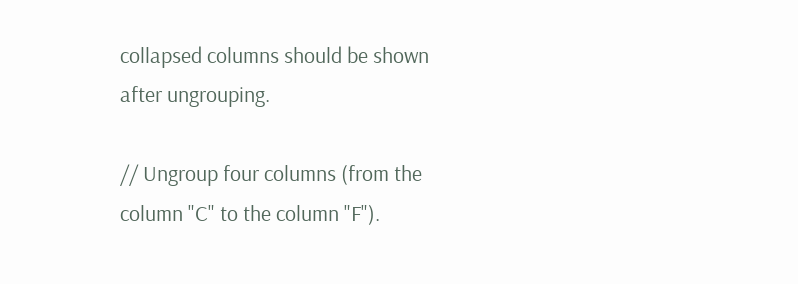collapsed columns should be shown after ungrouping.

// Ungroup four columns (from the column "C" to the column "F").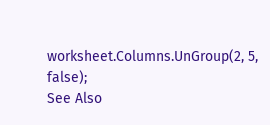worksheet.Columns.UnGroup(2, 5, false);
See Also